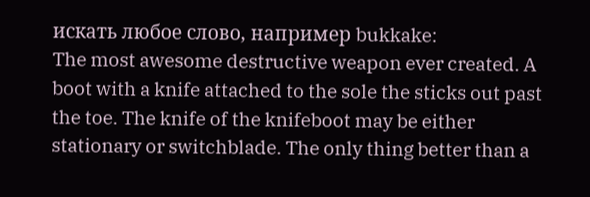искать любое слово, например bukkake:
The most awesome destructive weapon ever created. A boot with a knife attached to the sole the sticks out past the toe. The knife of the knifeboot may be either stationary or switchblade. The only thing better than a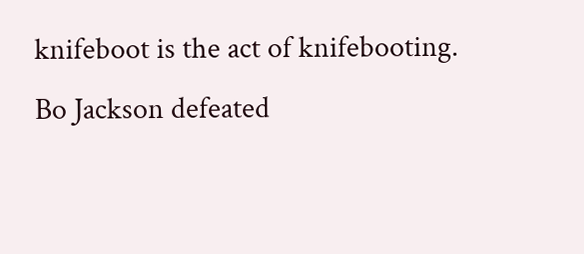knifeboot is the act of knifebooting.
Bo Jackson defeated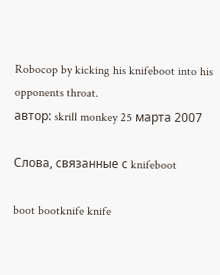Robocop by kicking his knifeboot into his opponents throat.
автор: skrill monkey 25 марта 2007

Слова, связанные с knifeboot

boot bootknife knife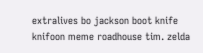extralives bo jackson boot knife knifoon meme roadhouse tim. zelda